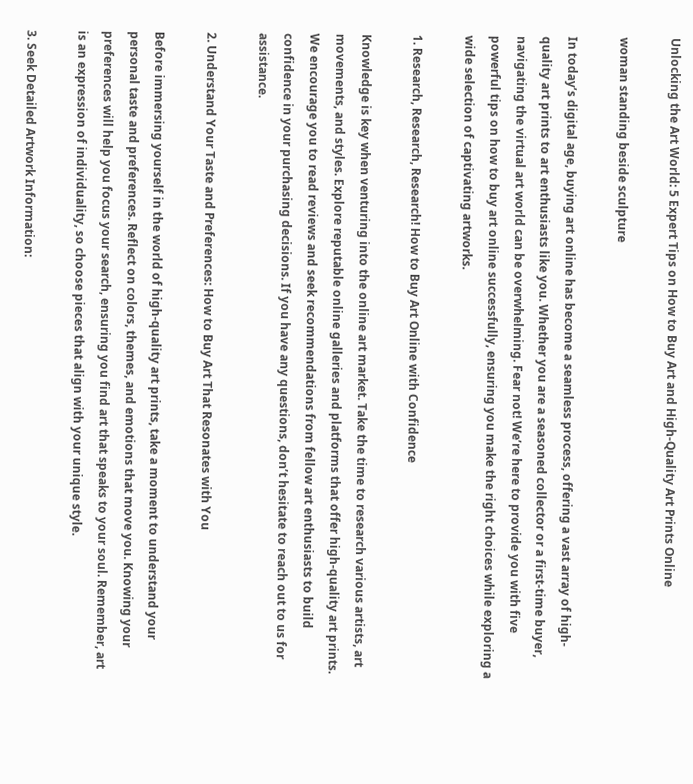Unlocking the Art World: 5 Expert Tips on How to Buy Art and High-Quality Art Prints Online

woman standing beside sculpture

In today’s digital age, buying art online has become a seamless process, offering a vast array of high-quality art prints to art enthusiasts like you. Whether you are a seasoned collector or a first-time buyer, navigating the virtual art world can be overwhelming. Fear not! We’re here to provide you with five powerful tips on how to buy art online successfully, ensuring you make the right choices while exploring a wide selection of captivating artworks.

1. Research, Research, Research! How to Buy Art Online with Confidence

Knowledge is key when venturing into the online art market. Take the time to research various artists, art movements, and styles. Explore reputable online galleries and platforms that offer high-quality art prints. We encourage you to read reviews and seek recommendations from fellow art enthusiasts to build confidence in your purchasing decisions. If you have any questions, don’t hesitate to reach out to us for assistance.

2. Understand Your Taste and Preferences: How to Buy Art That Resonates with You

Before immersing yourself in the world of high-quality art prints, take a moment to understand your personal taste and preferences. Reflect on colors, themes, and emotions that move you. Knowing your preferences will help you focus your search, ensuring you find art that speaks to your soul. Remember, art is an expression of individuality, so choose pieces that align with your unique style.

3. Seek Detailed Artwork Information: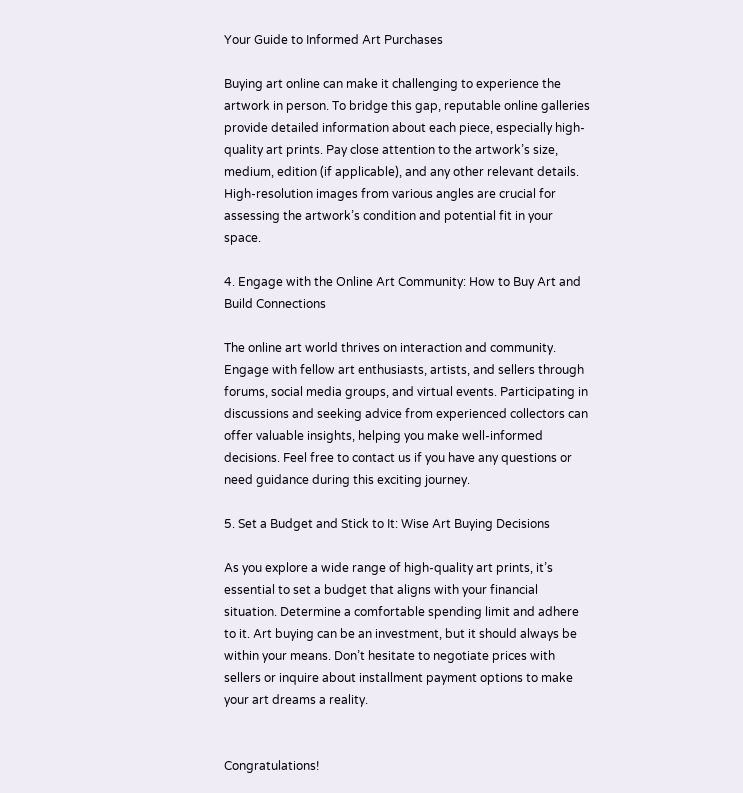Your Guide to Informed Art Purchases

Buying art online can make it challenging to experience the artwork in person. To bridge this gap, reputable online galleries provide detailed information about each piece, especially high-quality art prints. Pay close attention to the artwork’s size, medium, edition (if applicable), and any other relevant details. High-resolution images from various angles are crucial for assessing the artwork’s condition and potential fit in your space.

4. Engage with the Online Art Community: How to Buy Art and Build Connections

The online art world thrives on interaction and community. Engage with fellow art enthusiasts, artists, and sellers through forums, social media groups, and virtual events. Participating in discussions and seeking advice from experienced collectors can offer valuable insights, helping you make well-informed decisions. Feel free to contact us if you have any questions or need guidance during this exciting journey.

5. Set a Budget and Stick to It: Wise Art Buying Decisions

As you explore a wide range of high-quality art prints, it’s essential to set a budget that aligns with your financial situation. Determine a comfortable spending limit and adhere to it. Art buying can be an investment, but it should always be within your means. Don’t hesitate to negotiate prices with sellers or inquire about installment payment options to make your art dreams a reality.


Congratulations!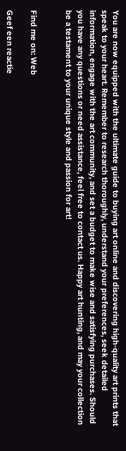You are now equipped with the ultimate guide to buying art online and discovering high-quality art prints that speak to your heart. Remember to research thoroughly, understand your preferences, seek detailed information, engage with the art community, and set a budget to make wise and satisfying purchases. Should you have any questions or need assistance, feel free to contact us. Happy art hunting, and may your collection be a testament to your unique style and passion for art!


Find me on: Web

Geef een reactie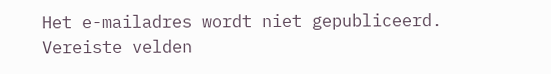Het e-mailadres wordt niet gepubliceerd. Vereiste velden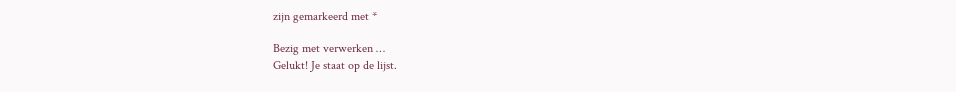zijn gemarkeerd met *

Bezig met verwerken …
Gelukt! Je staat op de lijst.